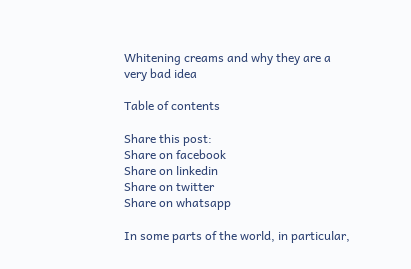Whitening creams and why they are a very bad idea

Table of contents

Share this post:
Share on facebook
Share on linkedin
Share on twitter
Share on whatsapp

In some parts of the world, in particular,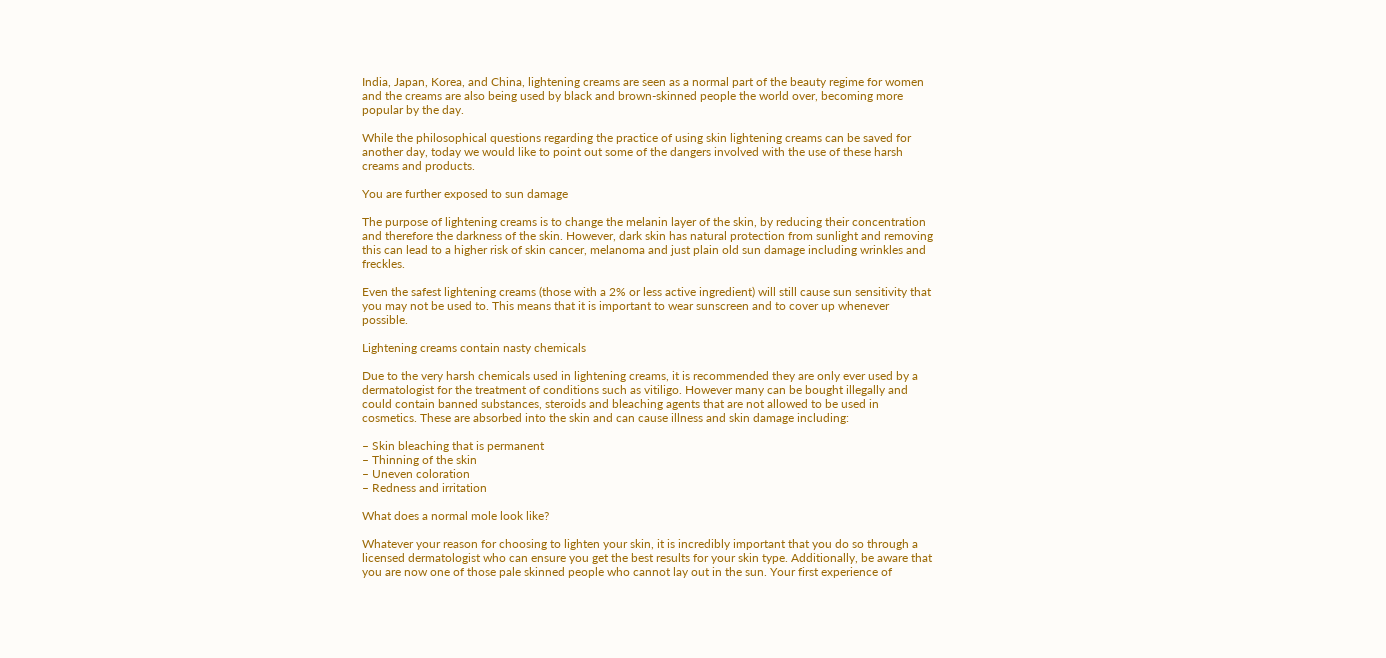India, Japan, Korea, and China, lightening creams are seen as a normal part of the beauty regime for women and the creams are also being used by black and brown-skinned people the world over, becoming more popular by the day.

While the philosophical questions regarding the practice of using skin lightening creams can be saved for another day, today we would like to point out some of the dangers involved with the use of these harsh creams and products.

You are further exposed to sun damage

The purpose of lightening creams is to change the melanin layer of the skin, by reducing their concentration and therefore the darkness of the skin. However, dark skin has natural protection from sunlight and removing this can lead to a higher risk of skin cancer, melanoma and just plain old sun damage including wrinkles and freckles.

Even the safest lightening creams (those with a 2% or less active ingredient) will still cause sun sensitivity that you may not be used to. This means that it is important to wear sunscreen and to cover up whenever possible.

Lightening creams contain nasty chemicals

Due to the very harsh chemicals used in lightening creams, it is recommended they are only ever used by a dermatologist for the treatment of conditions such as vitiligo. However many can be bought illegally and could contain banned substances, steroids and bleaching agents that are not allowed to be used in cosmetics. These are absorbed into the skin and can cause illness and skin damage including:

– Skin bleaching that is permanent
– Thinning of the skin
– Uneven coloration
– Redness and irritation

What does a normal mole look like?

Whatever your reason for choosing to lighten your skin, it is incredibly important that you do so through a licensed dermatologist who can ensure you get the best results for your skin type. Additionally, be aware that you are now one of those pale skinned people who cannot lay out in the sun. Your first experience of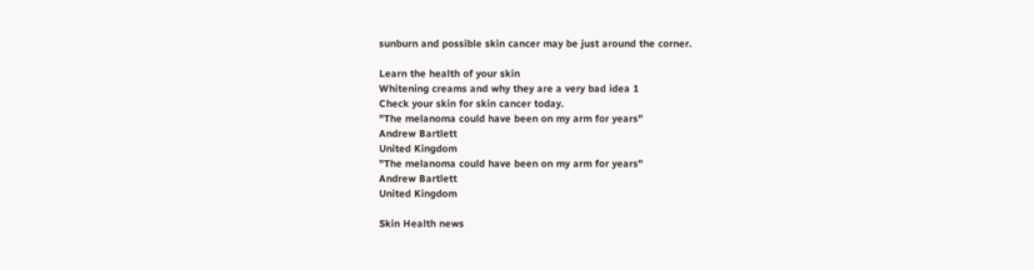sunburn and possible skin cancer may be just around the corner.

Learn the health of your skin
Whitening creams and why they are a very bad idea 1
Check your skin for skin cancer today.
"The melanoma could have been on my arm for years"
Andrew Bartlett
United Kingdom
"The melanoma could have been on my arm for years"
Andrew Bartlett
United Kingdom

Skin Health news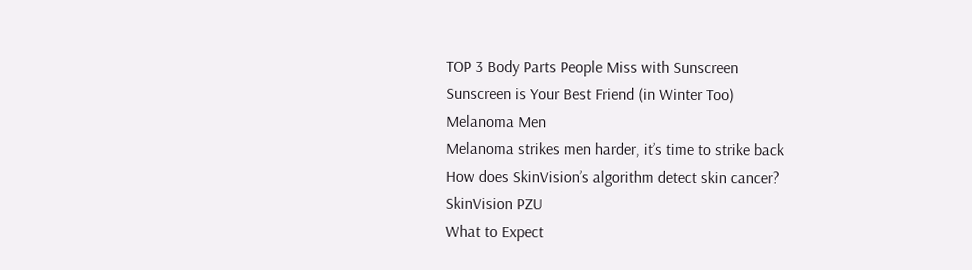TOP 3 Body Parts People Miss with Sunscreen
Sunscreen is Your Best Friend (in Winter Too)
Melanoma Men
Melanoma strikes men harder, it’s time to strike back
How does SkinVision’s algorithm detect skin cancer?
SkinVision PZU
What to Expect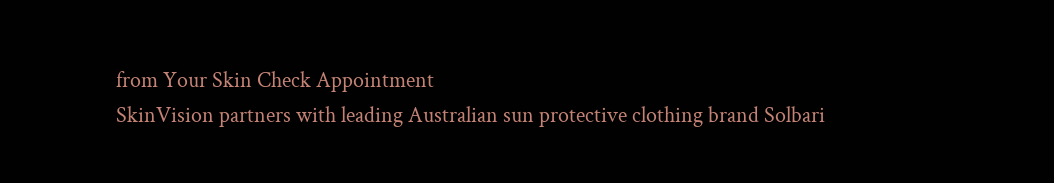from Your Skin Check Appointment
SkinVision partners with leading Australian sun protective clothing brand Solbari